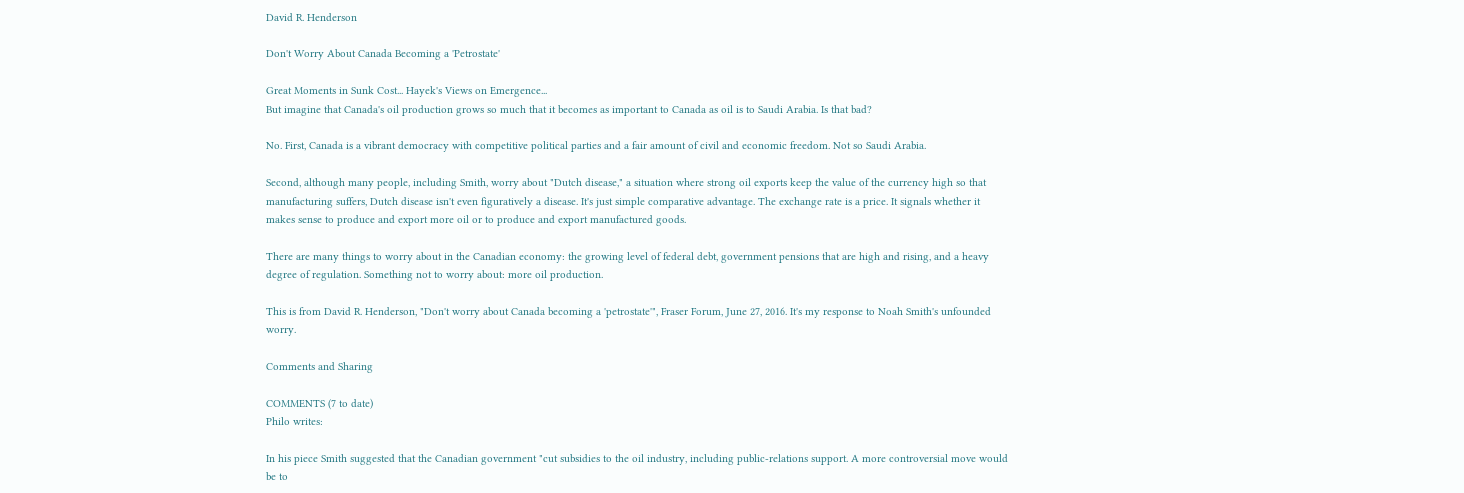David R. Henderson

Don't Worry About Canada Becoming a 'Petrostate'

Great Moments in Sunk Cost... Hayek's Views on Emergence...
But imagine that Canada's oil production grows so much that it becomes as important to Canada as oil is to Saudi Arabia. Is that bad?

No. First, Canada is a vibrant democracy with competitive political parties and a fair amount of civil and economic freedom. Not so Saudi Arabia.

Second, although many people, including Smith, worry about "Dutch disease," a situation where strong oil exports keep the value of the currency high so that manufacturing suffers, Dutch disease isn't even figuratively a disease. It's just simple comparative advantage. The exchange rate is a price. It signals whether it makes sense to produce and export more oil or to produce and export manufactured goods.

There are many things to worry about in the Canadian economy: the growing level of federal debt, government pensions that are high and rising, and a heavy degree of regulation. Something not to worry about: more oil production.

This is from David R. Henderson, "Don't worry about Canada becoming a 'petrostate'", Fraser Forum, June 27, 2016. It's my response to Noah Smith's unfounded worry.

Comments and Sharing

COMMENTS (7 to date)
Philo writes:

In his piece Smith suggested that the Canadian government "cut subsidies to the oil industry, including public-relations support. A more controversial move would be to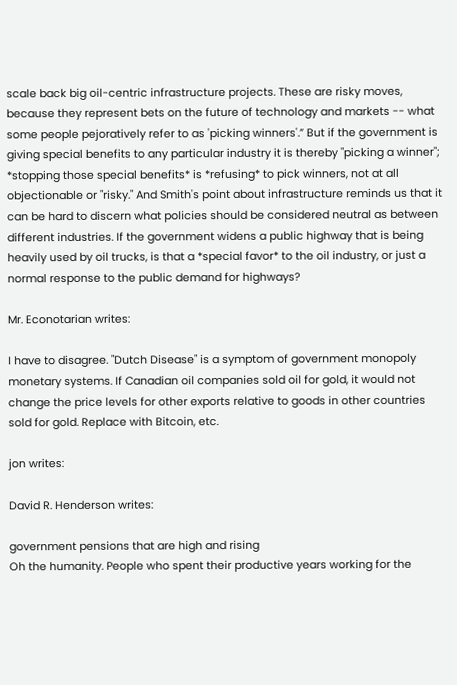scale back big oil-centric infrastructure projects. These are risky moves, because they represent bets on the future of technology and markets -- what some people pejoratively refer to as 'picking winners'.” But if the government is giving special benefits to any particular industry it is thereby "picking a winner"; *stopping those special benefits* is *refusing* to pick winners, not at all objectionable or "risky." And Smith's point about infrastructure reminds us that it can be hard to discern what policies should be considered neutral as between different industries. If the government widens a public highway that is being heavily used by oil trucks, is that a *special favor* to the oil industry, or just a normal response to the public demand for highways?

Mr. Econotarian writes:

I have to disagree. "Dutch Disease" is a symptom of government monopoly monetary systems. If Canadian oil companies sold oil for gold, it would not change the price levels for other exports relative to goods in other countries sold for gold. Replace with Bitcoin, etc.

jon writes:

David R. Henderson writes:

government pensions that are high and rising
Oh the humanity. People who spent their productive years working for the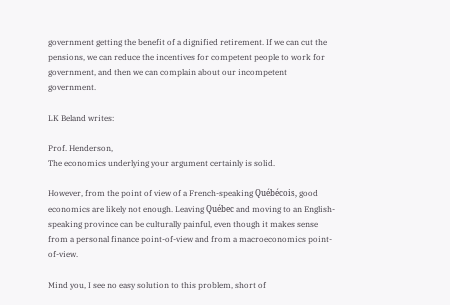government getting the benefit of a dignified retirement. If we can cut the pensions, we can reduce the incentives for competent people to work for government, and then we can complain about our incompetent government.

LK Beland writes:

Prof. Henderson,
The economics underlying your argument certainly is solid.

However, from the point of view of a French-speaking Québécois, good economics are likely not enough. Leaving Québec and moving to an English-speaking province can be culturally painful, even though it makes sense from a personal finance point-of-view and from a macroeconomics point-of-view.

Mind you, I see no easy solution to this problem, short of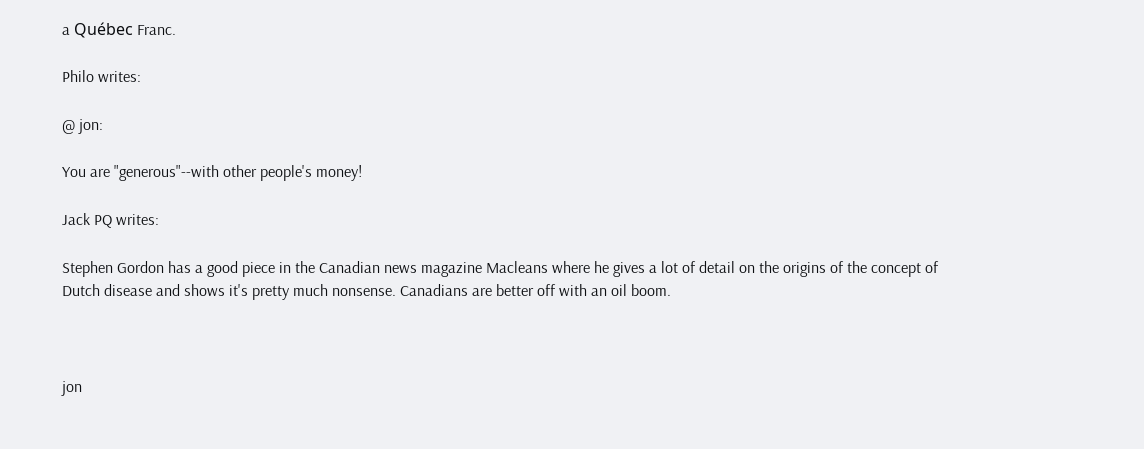a Québec Franc.

Philo writes:

@ jon:

You are "generous"--with other people's money!

Jack PQ writes:

Stephen Gordon has a good piece in the Canadian news magazine Macleans where he gives a lot of detail on the origins of the concept of Dutch disease and shows it's pretty much nonsense. Canadians are better off with an oil boom.



jon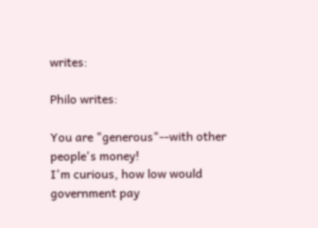writes:

Philo writes:

You are "generous"--with other people's money!
I'm curious, how low would government pay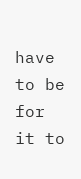have to be for it to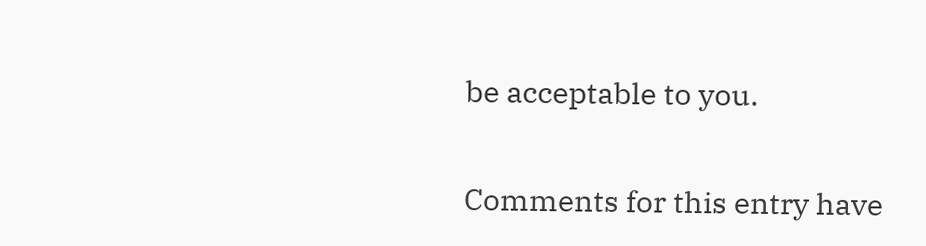be acceptable to you.

Comments for this entry have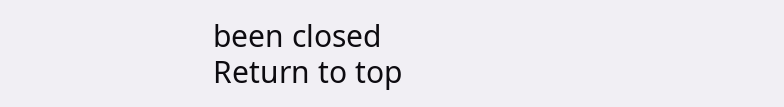been closed
Return to top